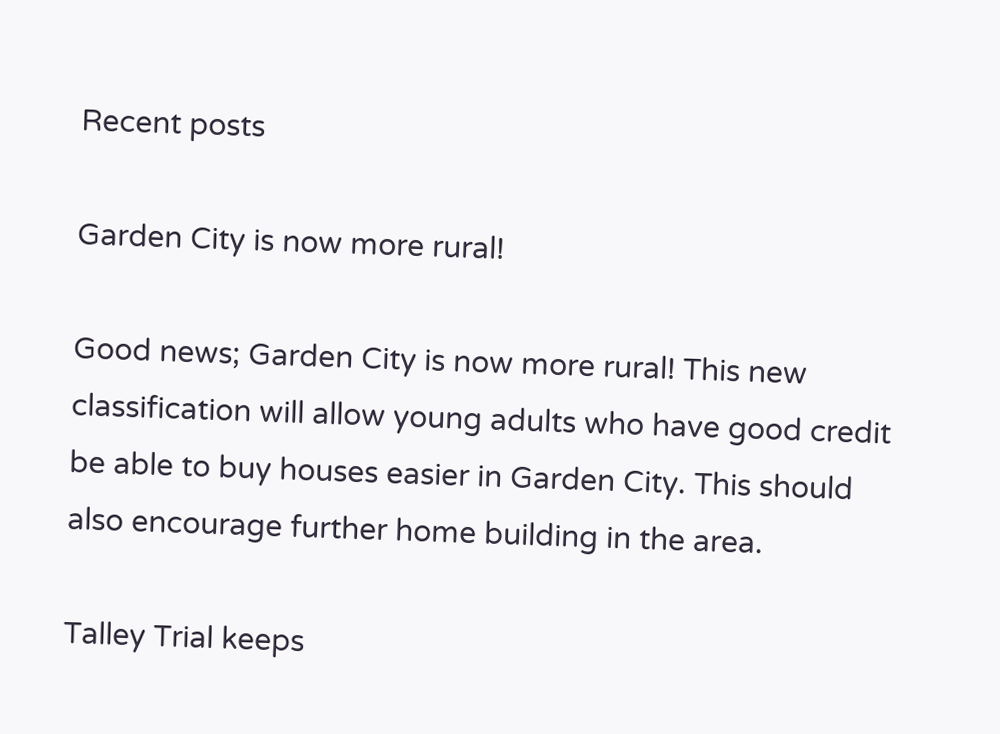Recent posts

Garden City is now more rural!

Good news; Garden City is now more rural! This new classification will allow young adults who have good credit be able to buy houses easier in Garden City. This should also encourage further home building in the area.

Talley Trial keeps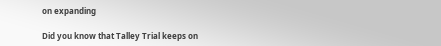on expanding

Did you know that Talley Trial keeps on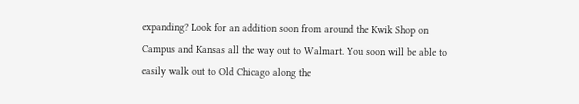expanding? Look for an addition soon from around the Kwik Shop on Campus and Kansas all the way out to Walmart. You soon will be able to easily walk out to Old Chicago along the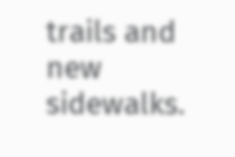trails and new sidewalks.